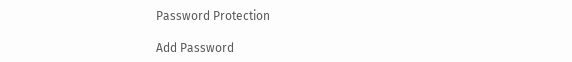Password Protection

Add Password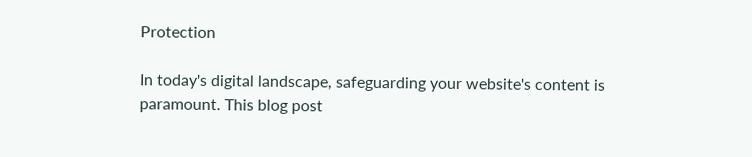Protection

In today's digital landscape, safeguarding your website's content is paramount. This blog post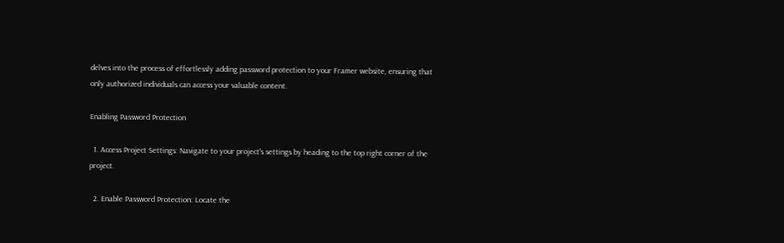delves into the process of effortlessly adding password protection to your Framer website, ensuring that only authorized individuals can access your valuable content.

Enabling Password Protection

  1. Access Project Settings: Navigate to your project's settings by heading to the top right corner of the project.

  2. Enable Password Protection: Locate the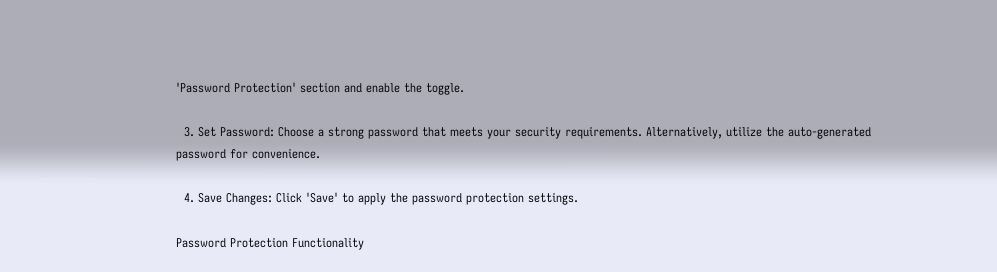'Password Protection' section and enable the toggle.

  3. Set Password: Choose a strong password that meets your security requirements. Alternatively, utilize the auto-generated password for convenience.

  4. Save Changes: Click 'Save' to apply the password protection settings.

Password Protection Functionality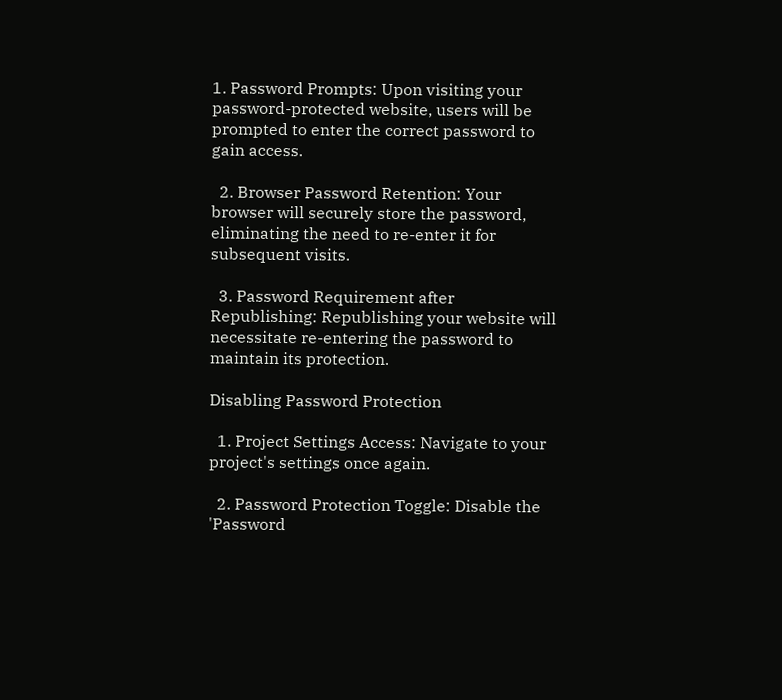1. Password Prompts: Upon visiting your password-protected website, users will be prompted to enter the correct password to gain access.

  2. Browser Password Retention: Your browser will securely store the password, eliminating the need to re-enter it for subsequent visits.

  3. Password Requirement after Republishing: Republishing your website will necessitate re-entering the password to maintain its protection.

Disabling Password Protection

  1. Project Settings Access: Navigate to your project's settings once again.

  2. Password Protection Toggle: Disable the 'Password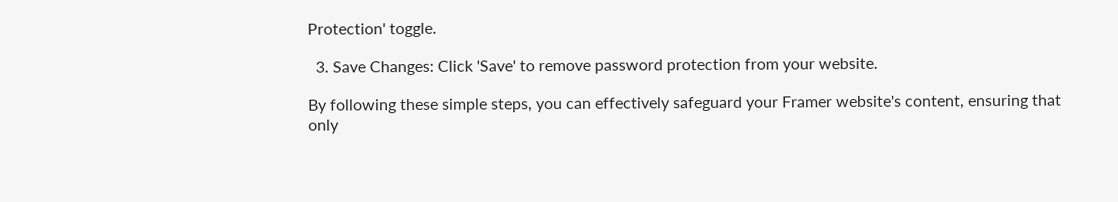Protection' toggle.

  3. Save Changes: Click 'Save' to remove password protection from your website.

By following these simple steps, you can effectively safeguard your Framer website's content, ensuring that only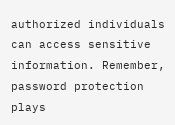authorized individuals can access sensitive information. Remember, password protection plays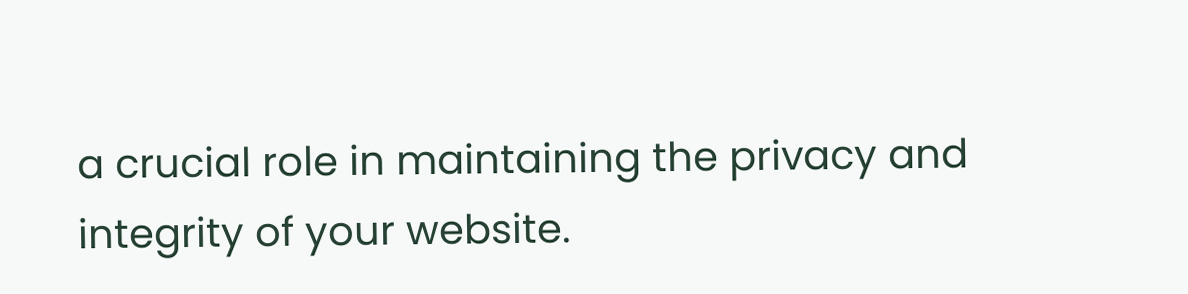a crucial role in maintaining the privacy and integrity of your website.